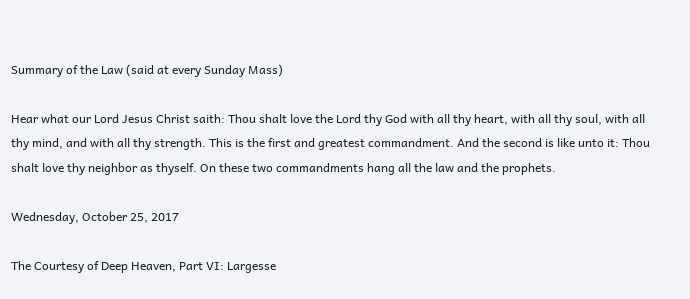Summary of the Law (said at every Sunday Mass)

Hear what our Lord Jesus Christ saith: Thou shalt love the Lord thy God with all thy heart, with all thy soul, with all thy mind, and with all thy strength. This is the first and greatest commandment. And the second is like unto it: Thou shalt love thy neighbor as thyself. On these two commandments hang all the law and the prophets.

Wednesday, October 25, 2017

The Courtesy of Deep Heaven, Part VI: Largesse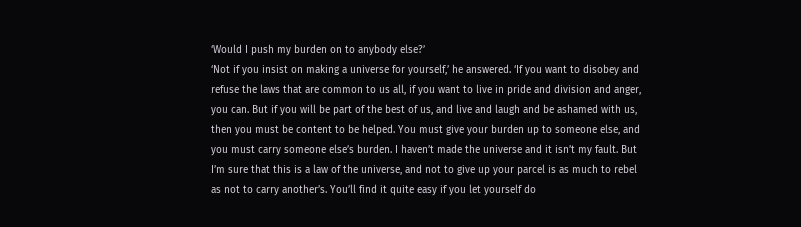‘Would I push my burden on to anybody else?’
‘Not if you insist on making a universe for yourself,’ he answered. ‘If you want to disobey and refuse the laws that are common to us all, if you want to live in pride and division and anger, you can. But if you will be part of the best of us, and live and laugh and be ashamed with us, then you must be content to be helped. You must give your burden up to someone else, and you must carry someone else’s burden. I haven’t made the universe and it isn’t my fault. But I’m sure that this is a law of the universe, and not to give up your parcel is as much to rebel as not to carry another’s. You’ll find it quite easy if you let yourself do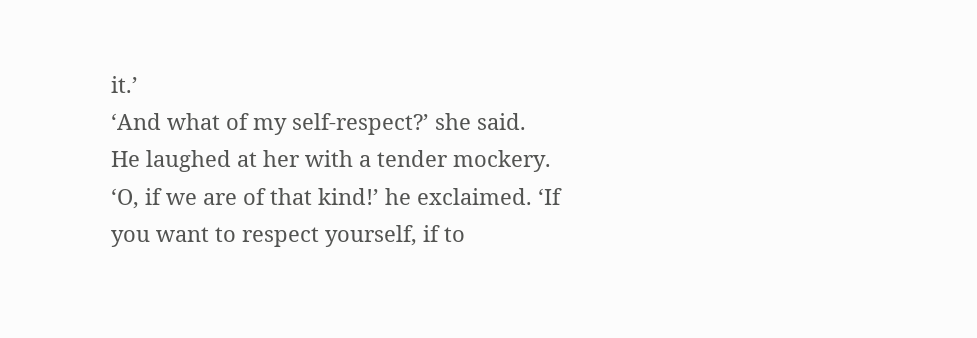it.’
‘And what of my self-respect?’ she said.
He laughed at her with a tender mockery. ‘O, if we are of that kind!’ he exclaimed. ‘If you want to respect yourself, if to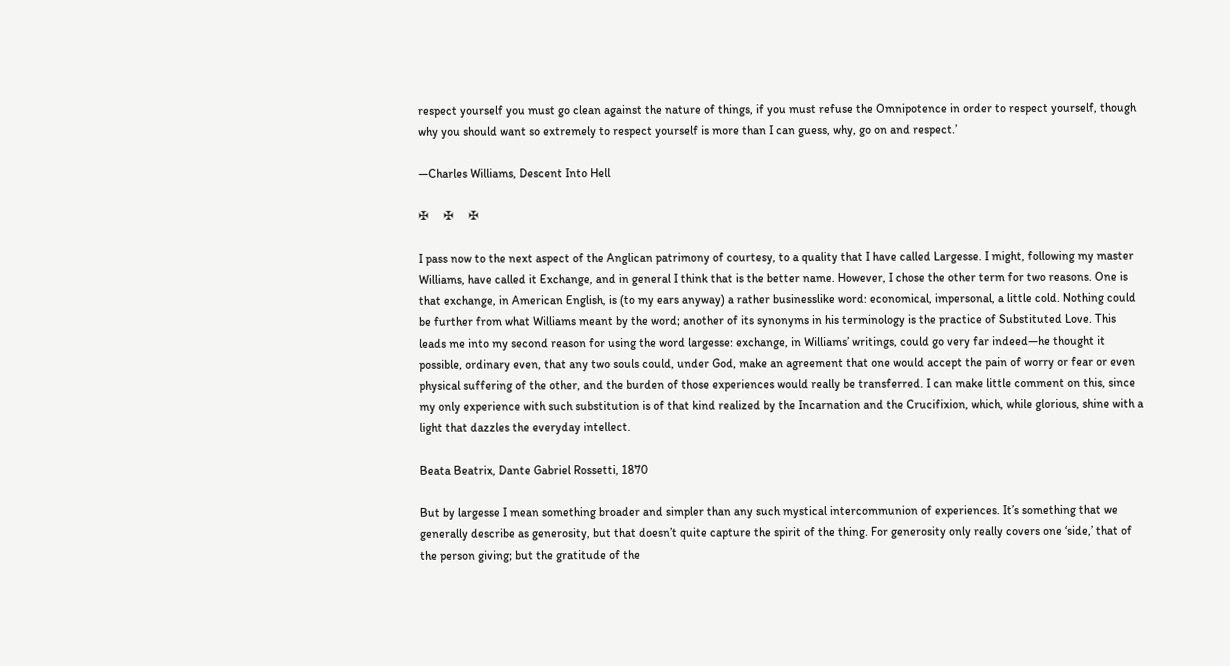respect yourself you must go clean against the nature of things, if you must refuse the Omnipotence in order to respect yourself, though why you should want so extremely to respect yourself is more than I can guess, why, go on and respect.’

—Charles Williams, Descent Into Hell

✠     ✠     ✠

I pass now to the next aspect of the Anglican patrimony of courtesy, to a quality that I have called Largesse. I might, following my master Williams, have called it Exchange, and in general I think that is the better name. However, I chose the other term for two reasons. One is that exchange, in American English, is (to my ears anyway) a rather businesslike word: economical, impersonal, a little cold. Nothing could be further from what Williams meant by the word; another of its synonyms in his terminology is the practice of Substituted Love. This leads me into my second reason for using the word largesse: exchange, in Williams’ writings, could go very far indeed—he thought it possible, ordinary even, that any two souls could, under God, make an agreement that one would accept the pain of worry or fear or even physical suffering of the other, and the burden of those experiences would really be transferred. I can make little comment on this, since my only experience with such substitution is of that kind realized by the Incarnation and the Crucifixion, which, while glorious, shine with a light that dazzles the everyday intellect.

Beata Beatrix, Dante Gabriel Rossetti, 1870

But by largesse I mean something broader and simpler than any such mystical intercommunion of experiences. It’s something that we generally describe as generosity, but that doesn’t quite capture the spirit of the thing. For generosity only really covers one ‘side,’ that of the person giving; but the gratitude of the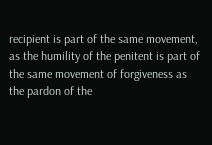recipient is part of the same movement, as the humility of the penitent is part of the same movement of forgiveness as the pardon of the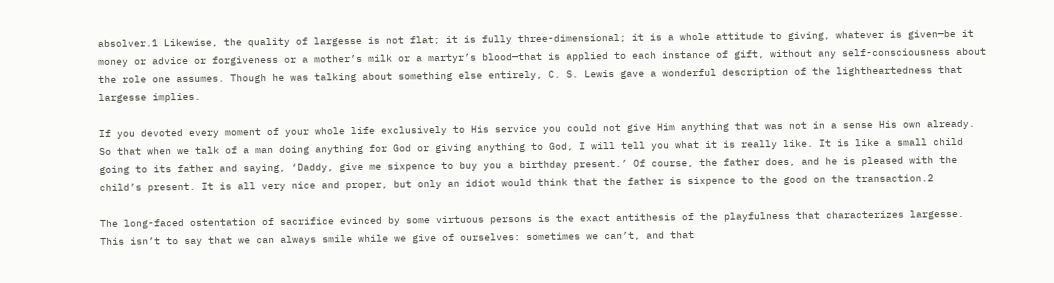absolver.1 Likewise, the quality of largesse is not flat; it is fully three-dimensional; it is a whole attitude to giving, whatever is given—be it money or advice or forgiveness or a mother’s milk or a martyr’s blood—that is applied to each instance of gift, without any self-consciousness about the role one assumes. Though he was talking about something else entirely, C. S. Lewis gave a wonderful description of the lightheartedness that largesse implies.

If you devoted every moment of your whole life exclusively to His service you could not give Him anything that was not in a sense His own already. So that when we talk of a man doing anything for God or giving anything to God, I will tell you what it is really like. It is like a small child going to its father and saying, ‘Daddy, give me sixpence to buy you a birthday present.’ Of course, the father does, and he is pleased with the child’s present. It is all very nice and proper, but only an idiot would think that the father is sixpence to the good on the transaction.2

The long-faced ostentation of sacrifice evinced by some virtuous persons is the exact antithesis of the playfulness that characterizes largesse. This isn’t to say that we can always smile while we give of ourselves: sometimes we can’t, and that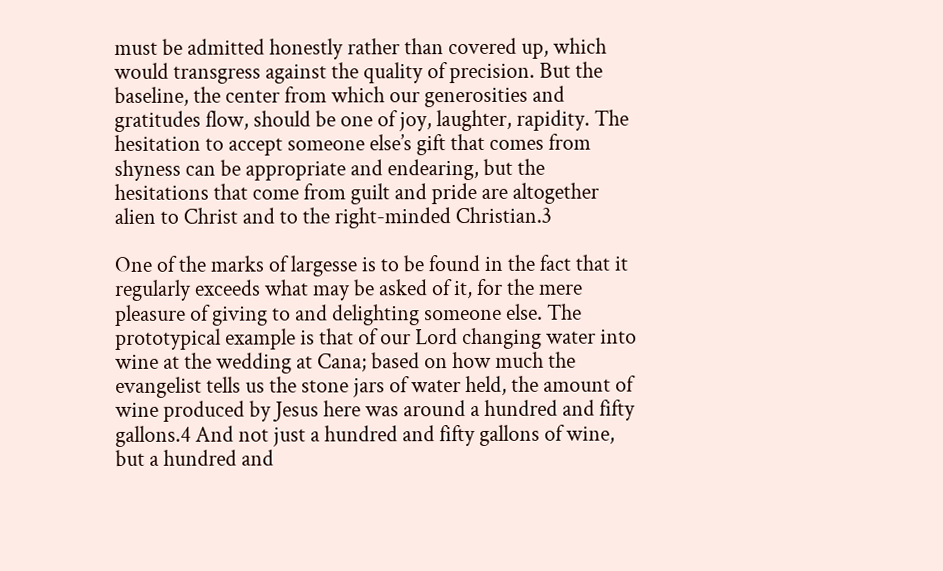must be admitted honestly rather than covered up, which would transgress against the quality of precision. But the baseline, the center from which our generosities and gratitudes flow, should be one of joy, laughter, rapidity. The hesitation to accept someone else’s gift that comes from shyness can be appropriate and endearing, but the hesitations that come from guilt and pride are altogether alien to Christ and to the right-minded Christian.3

One of the marks of largesse is to be found in the fact that it regularly exceeds what may be asked of it, for the mere pleasure of giving to and delighting someone else. The prototypical example is that of our Lord changing water into wine at the wedding at Cana; based on how much the evangelist tells us the stone jars of water held, the amount of wine produced by Jesus here was around a hundred and fifty gallons.4 And not just a hundred and fifty gallons of wine, but a hundred and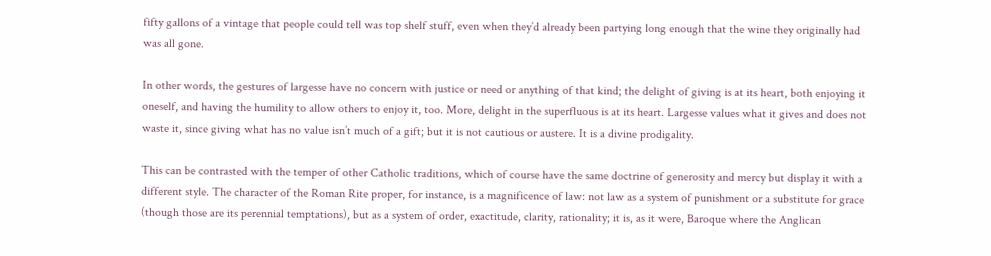fifty gallons of a vintage that people could tell was top shelf stuff, even when they’d already been partying long enough that the wine they originally had was all gone.

In other words, the gestures of largesse have no concern with justice or need or anything of that kind; the delight of giving is at its heart, both enjoying it oneself, and having the humility to allow others to enjoy it, too. More, delight in the superfluous is at its heart. Largesse values what it gives and does not waste it, since giving what has no value isn’t much of a gift; but it is not cautious or austere. It is a divine prodigality.

This can be contrasted with the temper of other Catholic traditions, which of course have the same doctrine of generosity and mercy but display it with a different style. The character of the Roman Rite proper, for instance, is a magnificence of law: not law as a system of punishment or a substitute for grace (though those are its perennial temptations), but as a system of order, exactitude, clarity, rationality; it is, as it were, Baroque where the Anglican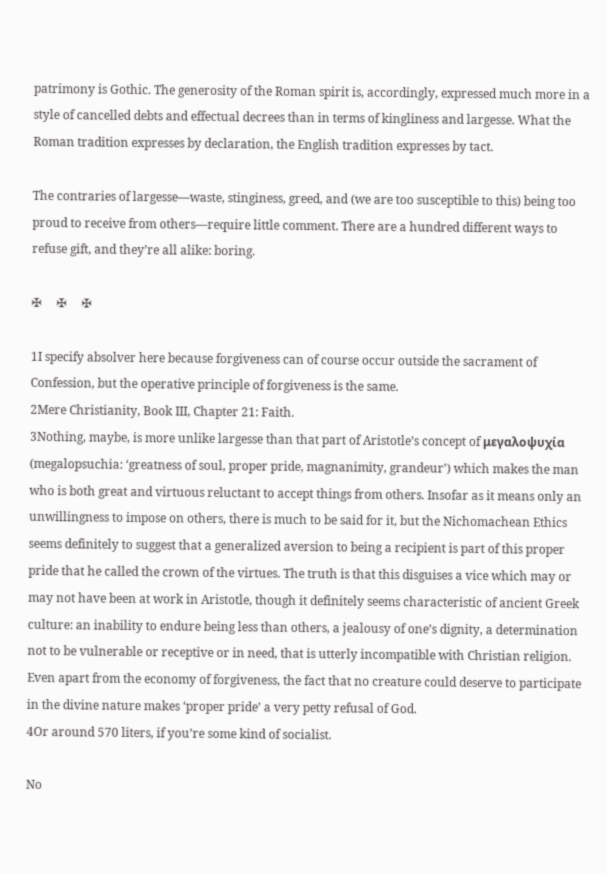patrimony is Gothic. The generosity of the Roman spirit is, accordingly, expressed much more in a style of cancelled debts and effectual decrees than in terms of kingliness and largesse. What the Roman tradition expresses by declaration, the English tradition expresses by tact.

The contraries of largesse—waste, stinginess, greed, and (we are too susceptible to this) being too proud to receive from others—require little comment. There are a hundred different ways to refuse gift, and they’re all alike: boring.

✠     ✠     ✠

1I specify absolver here because forgiveness can of course occur outside the sacrament of Confession, but the operative principle of forgiveness is the same.
2Mere Christianity, Book III, Chapter 21: Faith.
3Nothing, maybe, is more unlike largesse than that part of Aristotle’s concept of μεγαλοψυχία (megalopsuchia: ‘greatness of soul, proper pride, magnanimity, grandeur’) which makes the man who is both great and virtuous reluctant to accept things from others. Insofar as it means only an unwillingness to impose on others, there is much to be said for it, but the Nichomachean Ethics seems definitely to suggest that a generalized aversion to being a recipient is part of this proper pride that he called the crown of the virtues. The truth is that this disguises a vice which may or may not have been at work in Aristotle, though it definitely seems characteristic of ancient Greek culture: an inability to endure being less than others, a jealousy of one’s dignity, a determination not to be vulnerable or receptive or in need, that is utterly incompatible with Christian religion. Even apart from the economy of forgiveness, the fact that no creature could deserve to participate in the divine nature makes ‘proper pride’ a very petty refusal of God.
4Or around 570 liters, if you’re some kind of socialist.

No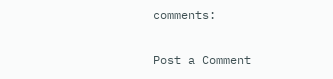comments:

Post a Comment